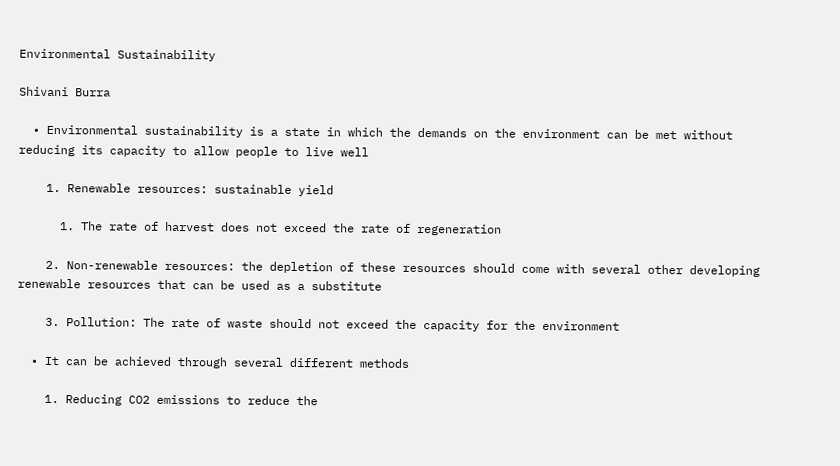Environmental Sustainability

Shivani Burra

  • Environmental sustainability is a state in which the demands on the environment can be met without reducing its capacity to allow people to live well

    1. Renewable resources: sustainable yield

      1. The rate of harvest does not exceed the rate of regeneration

    2. Non-renewable resources: the depletion of these resources should come with several other developing renewable resources that can be used as a substitute

    3. Pollution: The rate of waste should not exceed the capacity for the environment

  • It can be achieved through several different methods

    1. Reducing CO2 emissions to reduce the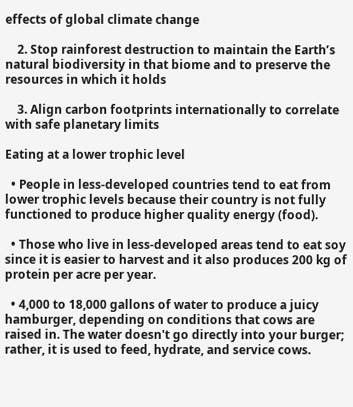effects of global climate change

    2. Stop rainforest destruction to maintain the Earth’s natural biodiversity in that biome and to preserve the resources in which it holds

    3. Align carbon footprints internationally to correlate with safe planetary limits

Eating at a lower trophic level

  • People in less-developed countries tend to eat from lower trophic levels because their country is not fully functioned to produce higher quality energy (food).

  • Those who live in less-developed areas tend to eat soy since it is easier to harvest and it also produces 200 kg of protein per acre per year.

  • 4,000 to 18,000 gallons of water to produce a juicy hamburger, depending on conditions that cows are raised in. The water doesn't go directly into your burger; rather, it is used to feed, hydrate, and service cows.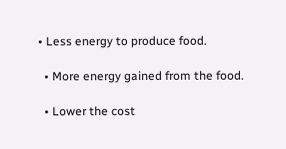• Less energy to produce food.

  • More energy gained from the food.

  • Lower the cost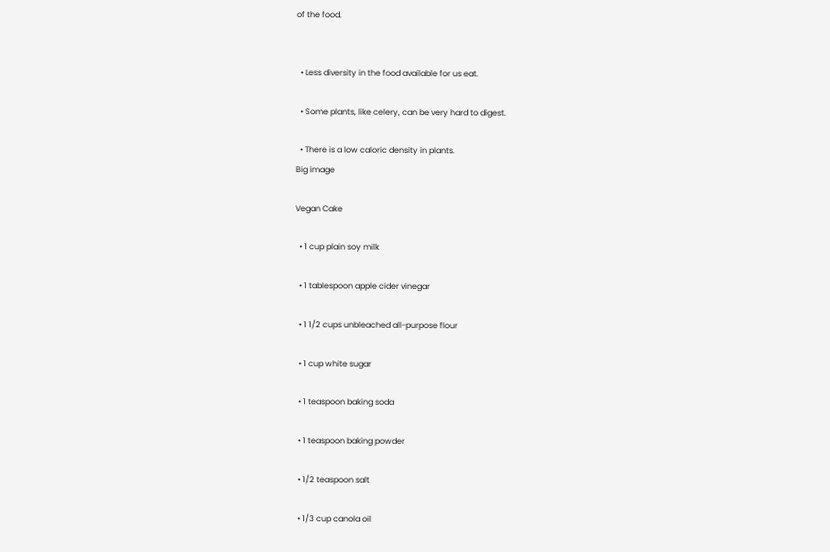of the food.


  • Less diversity in the food available for us eat.

  • Some plants, like celery, can be very hard to digest.

  • There is a low caloric density in plants.
Big image

Vegan Cake

  • 1 cup plain soy milk

  • 1 tablespoon apple cider vinegar

  • 1 1/2 cups unbleached all-purpose flour

  • 1 cup white sugar

  • 1 teaspoon baking soda

  • 1 teaspoon baking powder

  • 1/2 teaspoon salt

  • 1/3 cup canola oil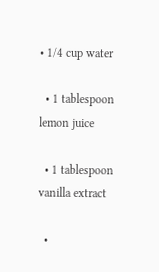• 1/4 cup water

  • 1 tablespoon lemon juice

  • 1 tablespoon vanilla extract

  •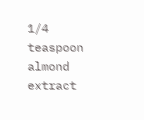1/4 teaspoon almond extract